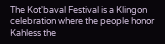The Kot'baval Festival is a Klingon celebration where the people honor Kahless the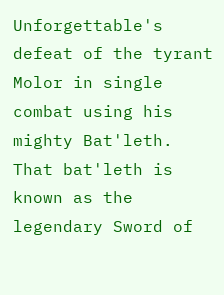Unforgettable's defeat of the tyrant Molor in single combat using his mighty Bat'leth. That bat'leth is known as the legendary Sword of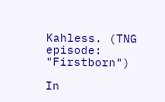Kahless. (TNG episode: "Firstborn")

In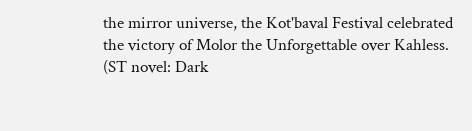the mirror universe, the Kot'baval Festival celebrated the victory of Molor the Unforgettable over Kahless. (ST novel: Dark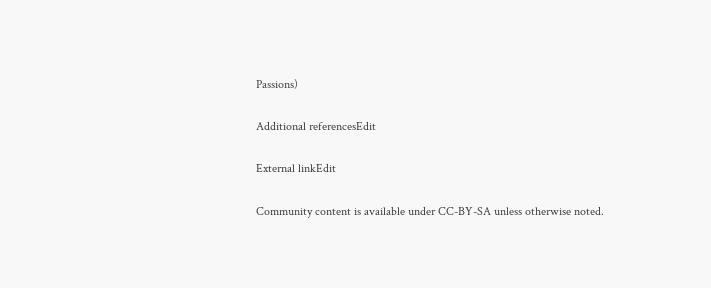Passions)

Additional referencesEdit

External linkEdit

Community content is available under CC-BY-SA unless otherwise noted.